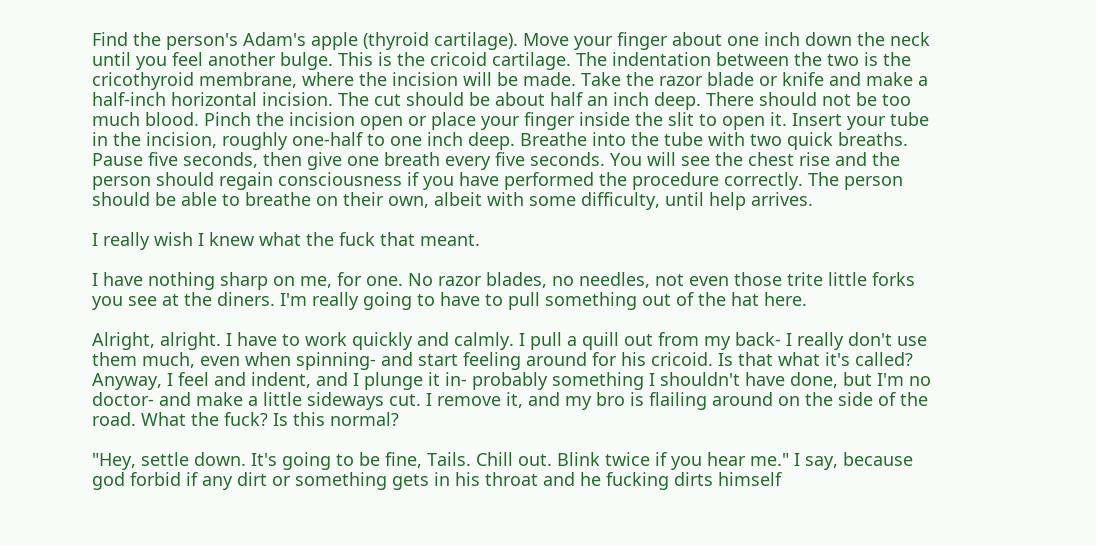Find the person's Adam's apple (thyroid cartilage). Move your finger about one inch down the neck until you feel another bulge. This is the cricoid cartilage. The indentation between the two is the cricothyroid membrane, where the incision will be made. Take the razor blade or knife and make a half-inch horizontal incision. The cut should be about half an inch deep. There should not be too much blood. Pinch the incision open or place your finger inside the slit to open it. Insert your tube in the incision, roughly one-half to one inch deep. Breathe into the tube with two quick breaths. Pause five seconds, then give one breath every five seconds. You will see the chest rise and the person should regain consciousness if you have performed the procedure correctly. The person should be able to breathe on their own, albeit with some difficulty, until help arrives.

I really wish I knew what the fuck that meant.

I have nothing sharp on me, for one. No razor blades, no needles, not even those trite little forks you see at the diners. I'm really going to have to pull something out of the hat here.

Alright, alright. I have to work quickly and calmly. I pull a quill out from my back- I really don't use them much, even when spinning- and start feeling around for his cricoid. Is that what it's called? Anyway, I feel and indent, and I plunge it in- probably something I shouldn't have done, but I'm no doctor- and make a little sideways cut. I remove it, and my bro is flailing around on the side of the road. What the fuck? Is this normal?

"Hey, settle down. It's going to be fine, Tails. Chill out. Blink twice if you hear me." I say, because god forbid if any dirt or something gets in his throat and he fucking dirts himself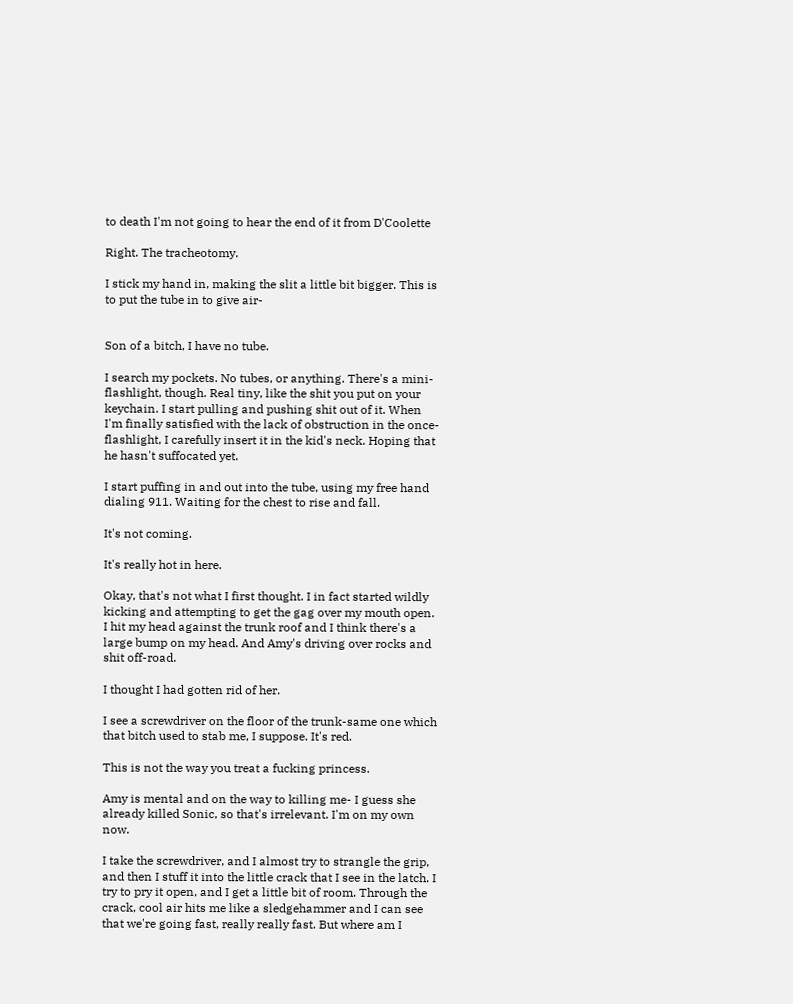to death I'm not going to hear the end of it from D'Coolette

Right. The tracheotomy.

I stick my hand in, making the slit a little bit bigger. This is to put the tube in to give air-


Son of a bitch, I have no tube.

I search my pockets. No tubes, or anything. There's a mini-flashlight, though. Real tiny, like the shit you put on your keychain. I start pulling and pushing shit out of it. When I'm finally satisfied with the lack of obstruction in the once-flashlight, I carefully insert it in the kid's neck. Hoping that he hasn't suffocated yet.

I start puffing in and out into the tube, using my free hand dialing 911. Waiting for the chest to rise and fall.

It's not coming.

It's really hot in here.

Okay, that's not what I first thought. I in fact started wildly kicking and attempting to get the gag over my mouth open. I hit my head against the trunk roof and I think there's a large bump on my head. And Amy's driving over rocks and shit off-road.

I thought I had gotten rid of her.

I see a screwdriver on the floor of the trunk-same one which that bitch used to stab me, I suppose. It's red.

This is not the way you treat a fucking princess.

Amy is mental and on the way to killing me- I guess she already killed Sonic, so that's irrelevant. I'm on my own now.

I take the screwdriver, and I almost try to strangle the grip, and then I stuff it into the little crack that I see in the latch. I try to pry it open, and I get a little bit of room. Through the crack, cool air hits me like a sledgehammer and I can see that we're going fast, really really fast. But where am I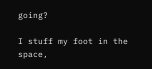going?

I stuff my foot in the space,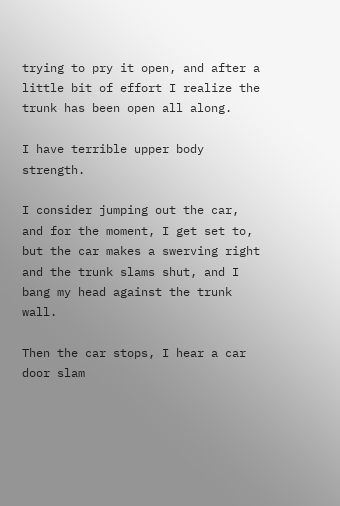trying to pry it open, and after a little bit of effort I realize the trunk has been open all along.

I have terrible upper body strength.

I consider jumping out the car, and for the moment, I get set to, but the car makes a swerving right and the trunk slams shut, and I bang my head against the trunk wall.

Then the car stops, I hear a car door slam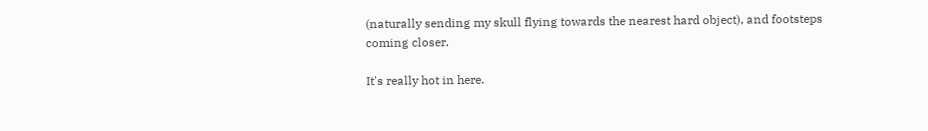(naturally sending my skull flying towards the nearest hard object), and footsteps coming closer.

It's really hot in here.